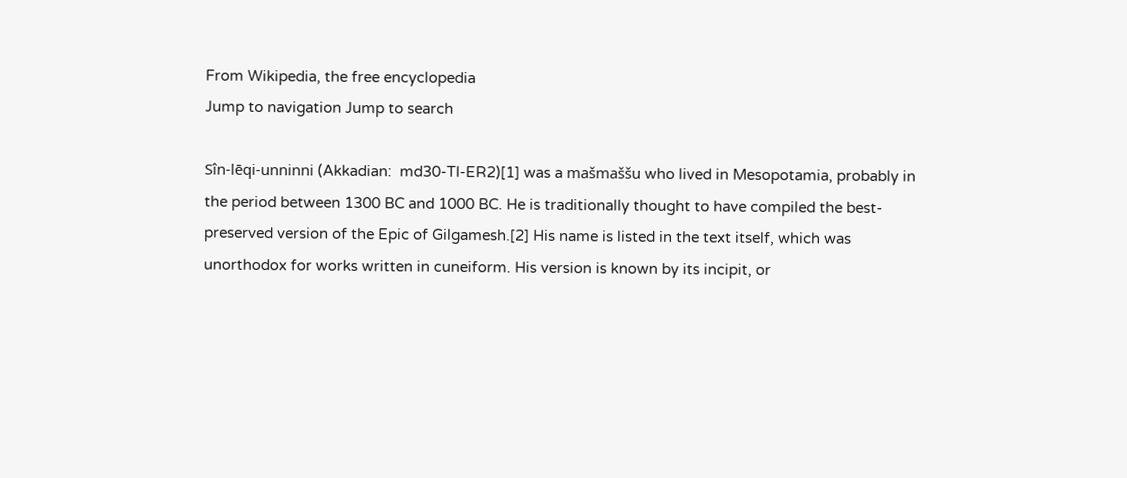From Wikipedia, the free encyclopedia
Jump to navigation Jump to search

Sîn-lēqi-unninni (Akkadian:  md30-TI-ER2)[1] was a mašmaššu who lived in Mesopotamia, probably in the period between 1300 BC and 1000 BC. He is traditionally thought to have compiled the best-preserved version of the Epic of Gilgamesh.[2] His name is listed in the text itself, which was unorthodox for works written in cuneiform. His version is known by its incipit, or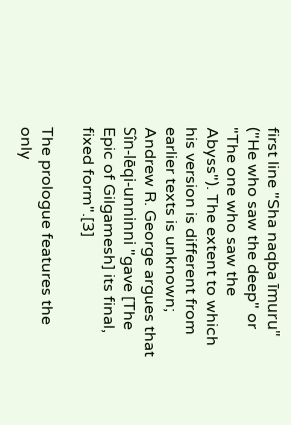first line "Sha naqba īmuru" ("He who saw the deep" or "The one who saw the Abyss"). The extent to which his version is different from earlier texts is unknown; Andrew R. George argues that Sîn-lēqi-unninni "gave [The Epic of Gilgamesh] its final, fixed form".[3]

The prologue features the only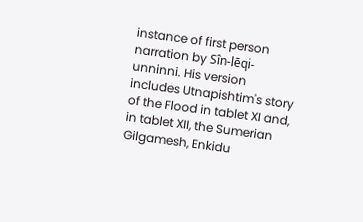instance of first person narration by Sîn-lēqi-unninni. His version includes Utnapishtim's story of the Flood in tablet XI and, in tablet XII, the Sumerian Gilgamesh, Enkidu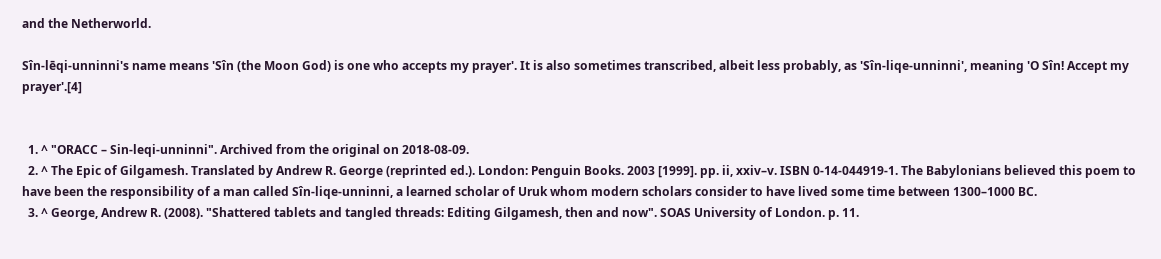and the Netherworld.

Sîn-lēqi-unninni's name means 'Sîn (the Moon God) is one who accepts my prayer'. It is also sometimes transcribed, albeit less probably, as 'Sîn-liqe-unninni', meaning 'O Sîn! Accept my prayer'.[4]


  1. ^ "ORACC – Sin-leqi-unninni". Archived from the original on 2018-08-09.
  2. ^ The Epic of Gilgamesh. Translated by Andrew R. George (reprinted ed.). London: Penguin Books. 2003 [1999]. pp. ii, xxiv–v. ISBN 0-14-044919-1. The Babylonians believed this poem to have been the responsibility of a man called Sîn-liqe-unninni, a learned scholar of Uruk whom modern scholars consider to have lived some time between 1300–1000 BC.
  3. ^ George, Andrew R. (2008). "Shattered tablets and tangled threads: Editing Gilgamesh, then and now". SOAS University of London. p. 11.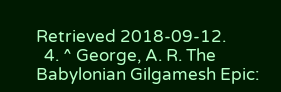Retrieved 2018-09-12.
  4. ^ George, A. R. The Babylonian Gilgamesh Epic: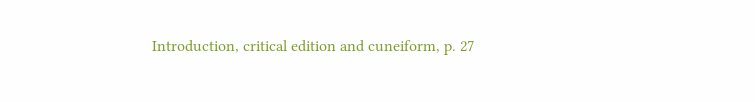Introduction, critical edition and cuneiform, p. 27